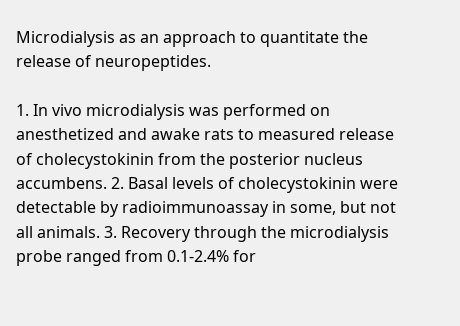Microdialysis as an approach to quantitate the release of neuropeptides.

1. In vivo microdialysis was performed on anesthetized and awake rats to measured release of cholecystokinin from the posterior nucleus accumbens. 2. Basal levels of cholecystokinin were detectable by radioimmunoassay in some, but not all animals. 3. Recovery through the microdialysis probe ranged from 0.1-2.4% for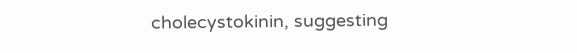cholecystokinin, suggesting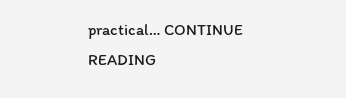practical… CONTINUE READING